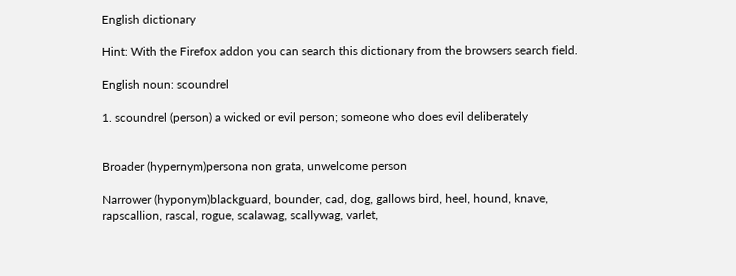English dictionary

Hint: With the Firefox addon you can search this dictionary from the browsers search field.

English noun: scoundrel

1. scoundrel (person) a wicked or evil person; someone who does evil deliberately


Broader (hypernym)persona non grata, unwelcome person

Narrower (hyponym)blackguard, bounder, cad, dog, gallows bird, heel, hound, knave, rapscallion, rascal, rogue, scalawag, scallywag, varlet,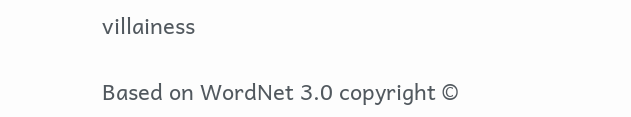villainess

Based on WordNet 3.0 copyright ©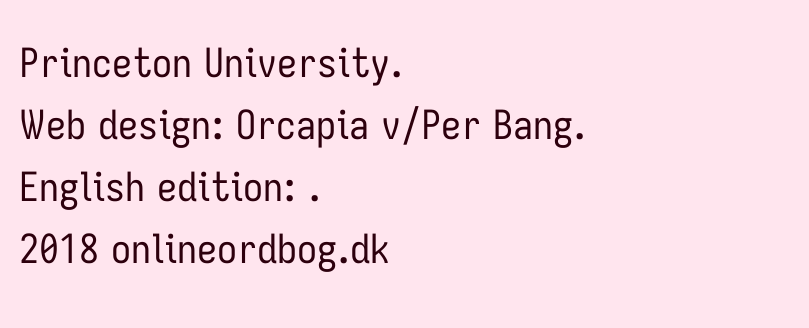Princeton University.
Web design: Orcapia v/Per Bang. English edition: .
2018 onlineordbog.dk